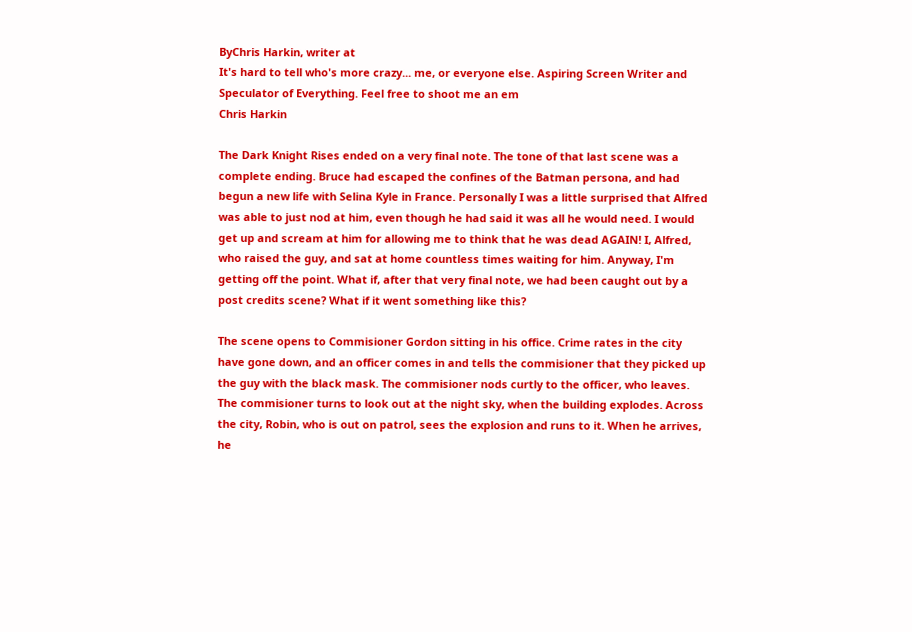ByChris Harkin, writer at
It's hard to tell who's more crazy... me, or everyone else. Aspiring Screen Writer and Speculator of Everything. Feel free to shoot me an em
Chris Harkin

The Dark Knight Rises ended on a very final note. The tone of that last scene was a complete ending. Bruce had escaped the confines of the Batman persona, and had begun a new life with Selina Kyle in France. Personally I was a little surprised that Alfred was able to just nod at him, even though he had said it was all he would need. I would get up and scream at him for allowing me to think that he was dead AGAIN! I, Alfred, who raised the guy, and sat at home countless times waiting for him. Anyway, I'm getting off the point. What if, after that very final note, we had been caught out by a post credits scene? What if it went something like this?

The scene opens to Commisioner Gordon sitting in his office. Crime rates in the city have gone down, and an officer comes in and tells the commisioner that they picked up the guy with the black mask. The commisioner nods curtly to the officer, who leaves. The commisioner turns to look out at the night sky, when the building explodes. Across the city, Robin, who is out on patrol, sees the explosion and runs to it. When he arrives, he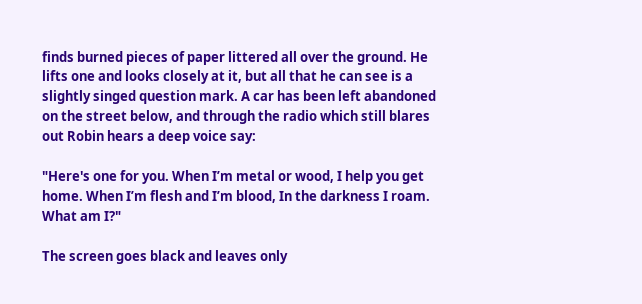finds burned pieces of paper littered all over the ground. He lifts one and looks closely at it, but all that he can see is a slightly singed question mark. A car has been left abandoned on the street below, and through the radio which still blares out Robin hears a deep voice say:

"Here's one for you. When I’m metal or wood, I help you get home. When I’m flesh and I’m blood, In the darkness I roam. What am I?"

The screen goes black and leaves only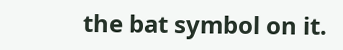the bat symbol on it.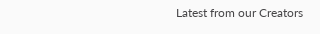Latest from our Creators